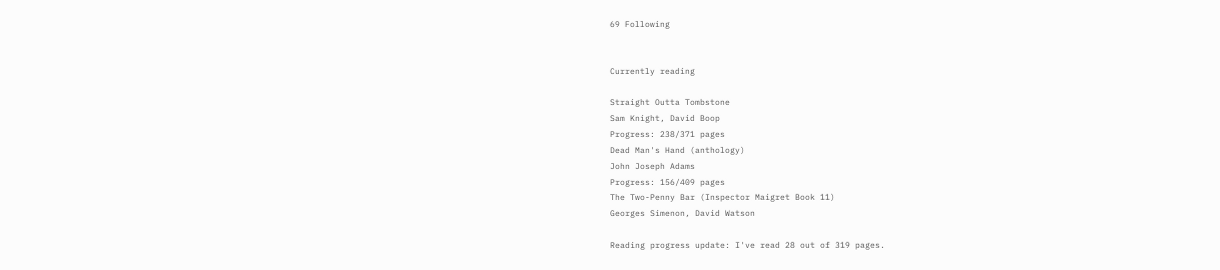69 Following


Currently reading

Straight Outta Tombstone
Sam Knight, David Boop
Progress: 238/371 pages
Dead Man's Hand (anthology)
John Joseph Adams
Progress: 156/409 pages
The Two-Penny Bar (Inspector Maigret Book 11)
Georges Simenon, David Watson

Reading progress update: I've read 28 out of 319 pages.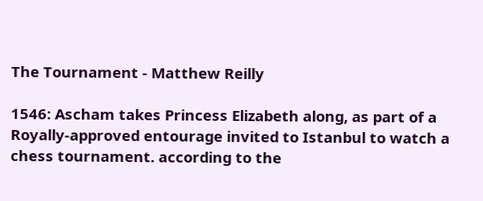The Tournament - Matthew Reilly

1546: Ascham takes Princess Elizabeth along, as part of a Royally-approved entourage invited to Istanbul to watch a chess tournament. according to the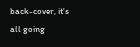back-cover, it's all going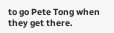to go Pete Tong when they get there.